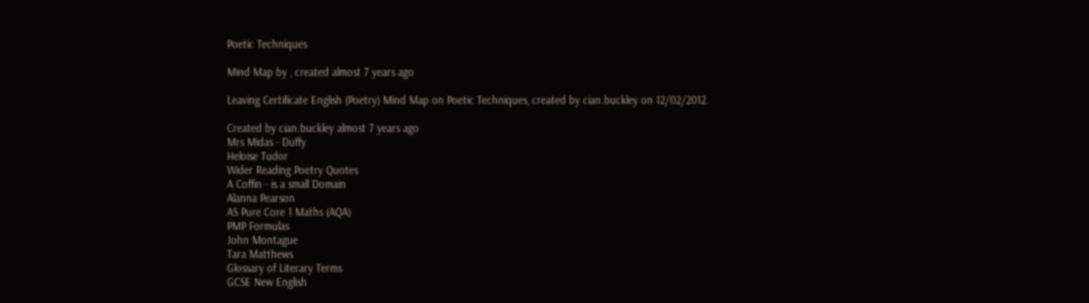Poetic Techniques

Mind Map by , created almost 7 years ago

Leaving Certificate English (Poetry) Mind Map on Poetic Techniques, created by cian.buckley on 12/02/2012.

Created by cian.buckley almost 7 years ago
Mrs Midas - Duffy
Heloise Tudor
Wider Reading Poetry Quotes
A Coffin - is a small Domain
Alanna Pearson
AS Pure Core 1 Maths (AQA)
PMP Formulas
John Montague
Tara Matthews
Glossary of Literary Terms
GCSE New English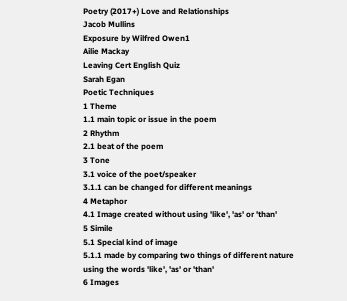Poetry (2017+) Love and Relationships
Jacob Mullins
Exposure by Wilfred Owen1
Ailie Mackay
Leaving Cert English Quiz
Sarah Egan
Poetic Techniques
1 Theme
1.1 main topic or issue in the poem
2 Rhythm
2.1 beat of the poem
3 Tone
3.1 voice of the poet/speaker
3.1.1 can be changed for different meanings
4 Metaphor
4.1 Image created without using 'like', 'as' or 'than'
5 Simile
5.1 Special kind of image
5.1.1 made by comparing two things of different nature using the words 'like', 'as' or 'than'
6 Images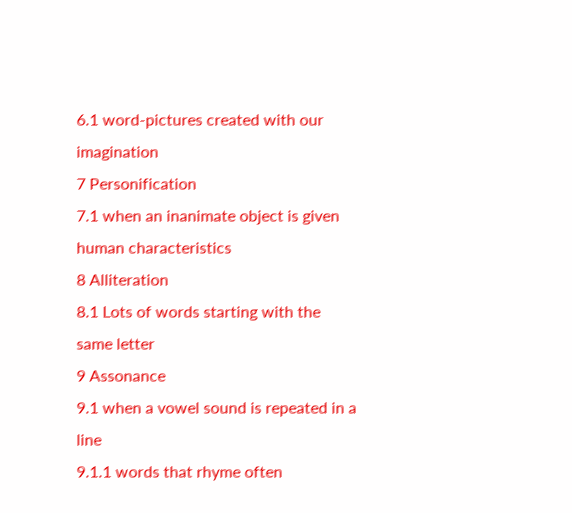6.1 word-pictures created with our imagination
7 Personification
7.1 when an inanimate object is given human characteristics
8 Alliteration
8.1 Lots of words starting with the same letter
9 Assonance
9.1 when a vowel sound is repeated in a line
9.1.1 words that rhyme often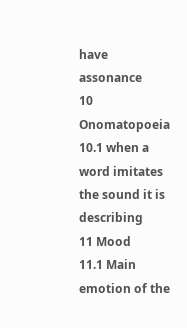have assonance
10 Onomatopoeia
10.1 when a word imitates the sound it is describing
11 Mood
11.1 Main emotion of the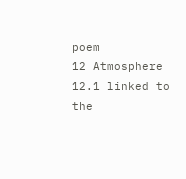poem
12 Atmosphere
12.1 linked to the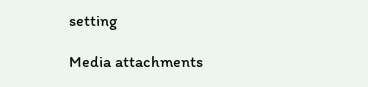setting

Media attachments